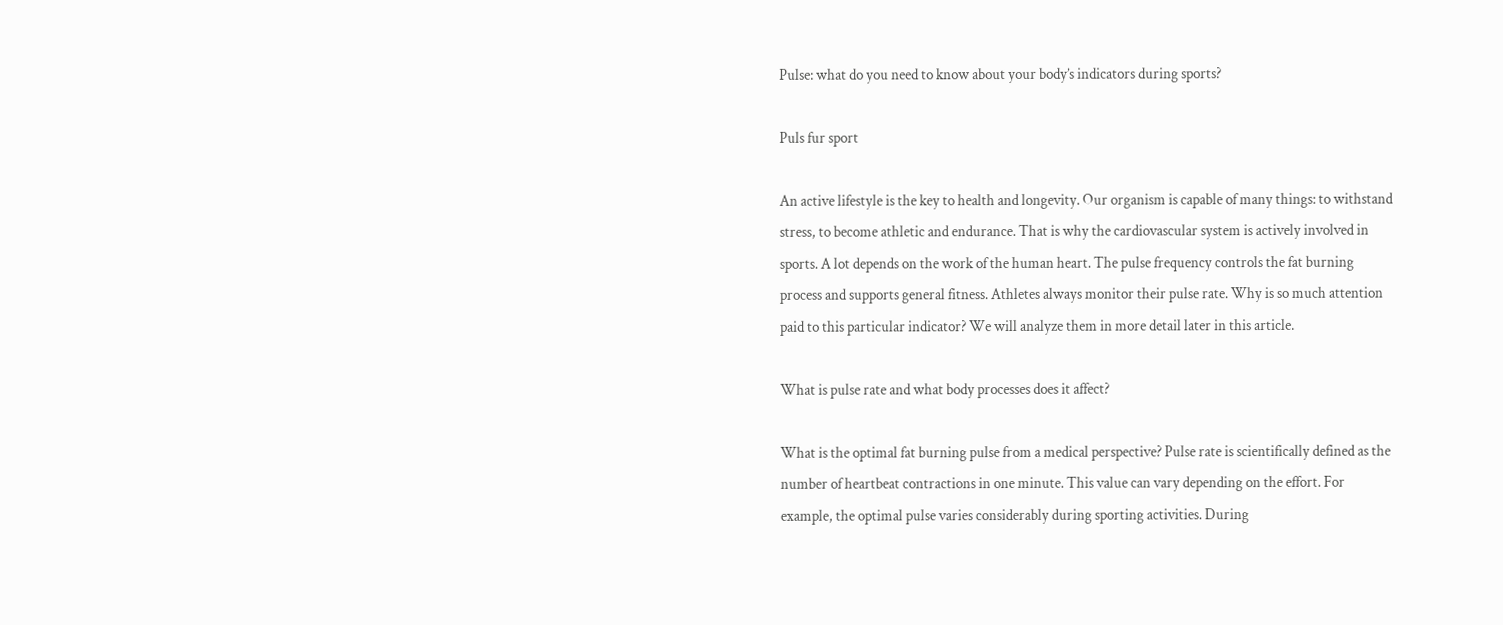Pulse: what do you need to know about your body’s indicators during sports?

Puls fur sport

An active lifestyle is the key to health and longevity. Our organism is capable of many things: to withstand stress, to become athletic and endurance. That is why the cardiovascular system is actively involved in sports. A lot depends on the work of the human heart. The pulse frequency controls the fat burning process and supports general fitness. Athletes always monitor their pulse rate. Why is so much attention paid to this particular indicator? We will analyze them in more detail later in this article.

What is pulse rate and what body processes does it affect?

What is the optimal fat burning pulse from a medical perspective? Pulse rate is scientifically defined as the number of heartbeat contractions in one minute. This value can vary depending on the effort. For example, the optimal pulse varies considerably during sporting activities. During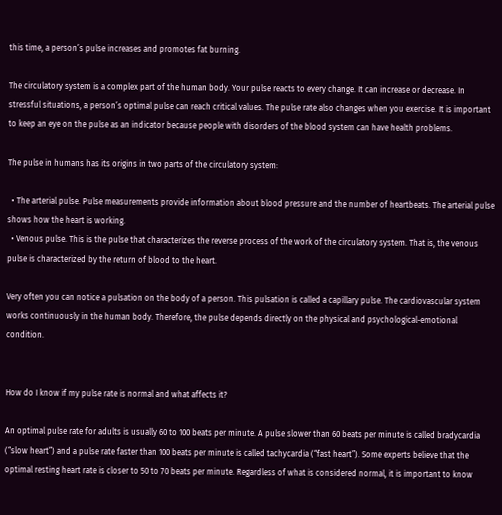this time, a person’s pulse increases and promotes fat burning.

The circulatory system is a complex part of the human body. Your pulse reacts to every change. It can increase or decrease. In stressful situations, a person’s optimal pulse can reach critical values. The pulse rate also changes when you exercise. It is important to keep an eye on the pulse as an indicator because people with disorders of the blood system can have health problems.

The pulse in humans has its origins in two parts of the circulatory system:

  • The arterial pulse. Pulse measurements provide information about blood pressure and the number of heartbeats. The arterial pulse shows how the heart is working.
  • Venous pulse. This is the pulse that characterizes the reverse process of the work of the circulatory system. That is, the venous pulse is characterized by the return of blood to the heart.

Very often you can notice a pulsation on the body of a person. This pulsation is called a capillary pulse. The cardiovascular system works continuously in the human body. Therefore, the pulse depends directly on the physical and psychological-emotional condition.


How do I know if my pulse rate is normal and what affects it?

An optimal pulse rate for adults is usually 60 to 100 beats per minute. A pulse slower than 60 beats per minute is called bradycardia (“slow heart”) and a pulse rate faster than 100 beats per minute is called tachycardia (“fast heart”). Some experts believe that the optimal resting heart rate is closer to 50 to 70 beats per minute. Regardless of what is considered normal, it is important to know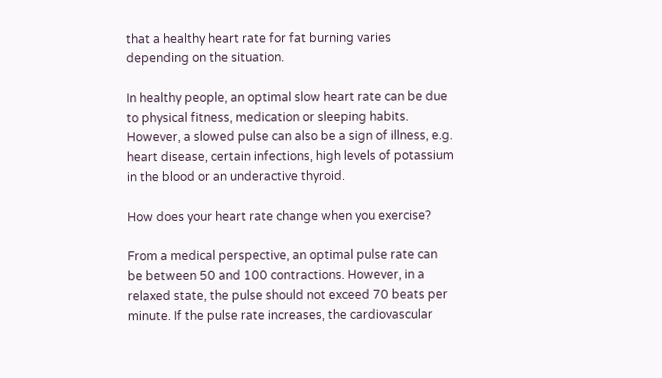that a healthy heart rate for fat burning varies depending on the situation.

In healthy people, an optimal slow heart rate can be due to physical fitness, medication or sleeping habits. However, a slowed pulse can also be a sign of illness, e.g. heart disease, certain infections, high levels of potassium in the blood or an underactive thyroid.

How does your heart rate change when you exercise?

From a medical perspective, an optimal pulse rate can be between 50 and 100 contractions. However, in a relaxed state, the pulse should not exceed 70 beats per minute. If the pulse rate increases, the cardiovascular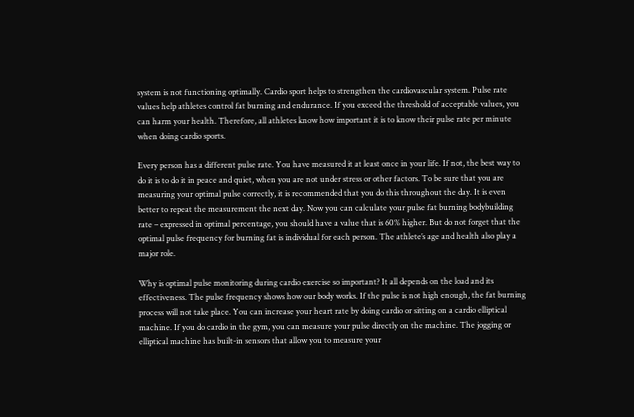system is not functioning optimally. Cardio sport helps to strengthen the cardiovascular system. Pulse rate values help athletes control fat burning and endurance. If you exceed the threshold of acceptable values, you can harm your health. Therefore, all athletes know how important it is to know their pulse rate per minute when doing cardio sports.

Every person has a different pulse rate. You have measured it at least once in your life. If not, the best way to do it is to do it in peace and quiet, when you are not under stress or other factors. To be sure that you are measuring your optimal pulse correctly, it is recommended that you do this throughout the day. It is even better to repeat the measurement the next day. Now you can calculate your pulse fat burning bodybuilding rate – expressed in optimal percentage, you should have a value that is 60% higher. But do not forget that the optimal pulse frequency for burning fat is individual for each person. The athlete’s age and health also play a major role.

Why is optimal pulse monitoring during cardio exercise so important? It all depends on the load and its effectiveness. The pulse frequency shows how our body works. If the pulse is not high enough, the fat burning process will not take place. You can increase your heart rate by doing cardio or sitting on a cardio elliptical machine. If you do cardio in the gym, you can measure your pulse directly on the machine. The jogging or elliptical machine has built-in sensors that allow you to measure your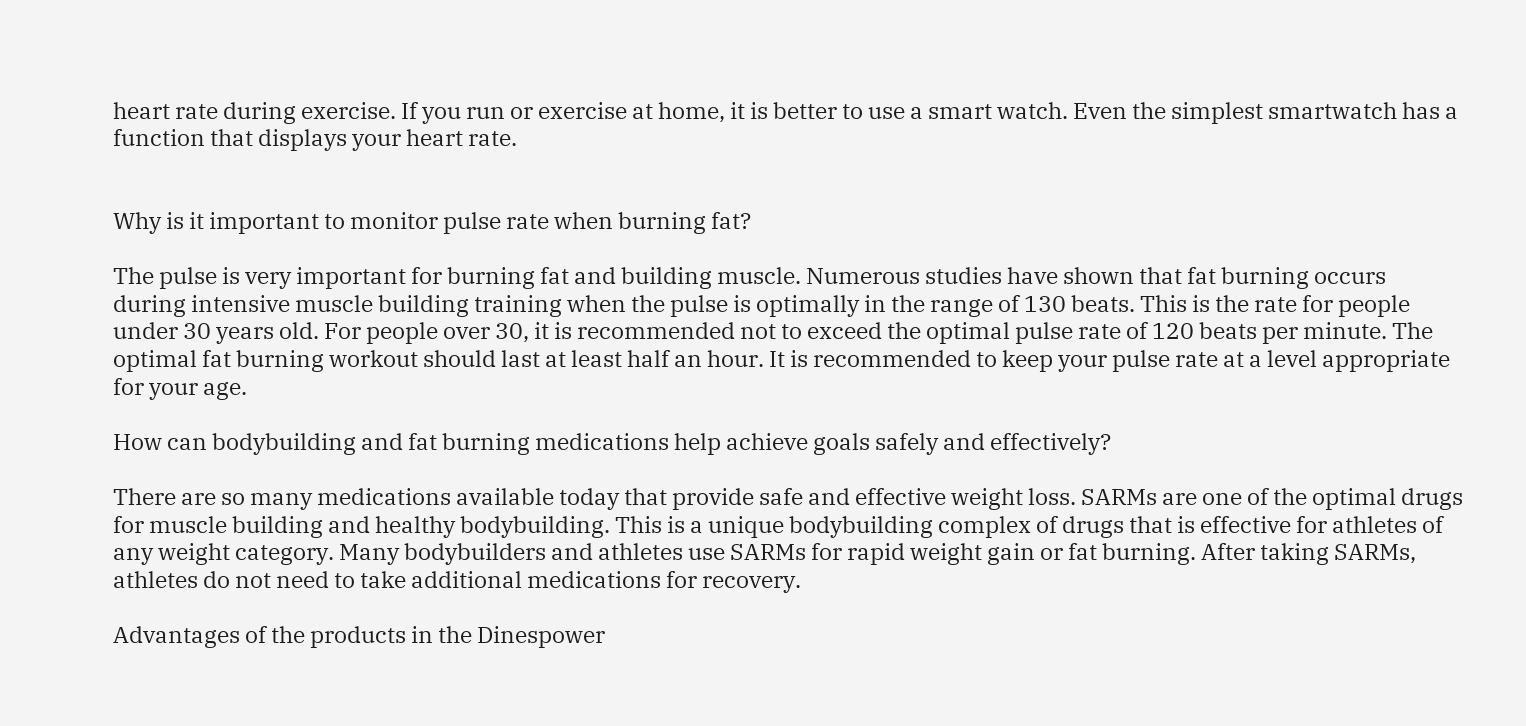heart rate during exercise. If you run or exercise at home, it is better to use a smart watch. Even the simplest smartwatch has a function that displays your heart rate.


Why is it important to monitor pulse rate when burning fat?

The pulse is very important for burning fat and building muscle. Numerous studies have shown that fat burning occurs during intensive muscle building training when the pulse is optimally in the range of 130 beats. This is the rate for people under 30 years old. For people over 30, it is recommended not to exceed the optimal pulse rate of 120 beats per minute. The optimal fat burning workout should last at least half an hour. It is recommended to keep your pulse rate at a level appropriate for your age.

How can bodybuilding and fat burning medications help achieve goals safely and effectively?

There are so many medications available today that provide safe and effective weight loss. SARMs are one of the optimal drugs for muscle building and healthy bodybuilding. This is a unique bodybuilding complex of drugs that is effective for athletes of any weight category. Many bodybuilders and athletes use SARMs for rapid weight gain or fat burning. After taking SARMs, athletes do not need to take additional medications for recovery.

Advantages of the products in the Dinespower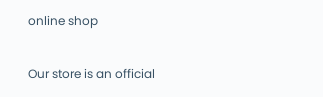online shop

Our store is an official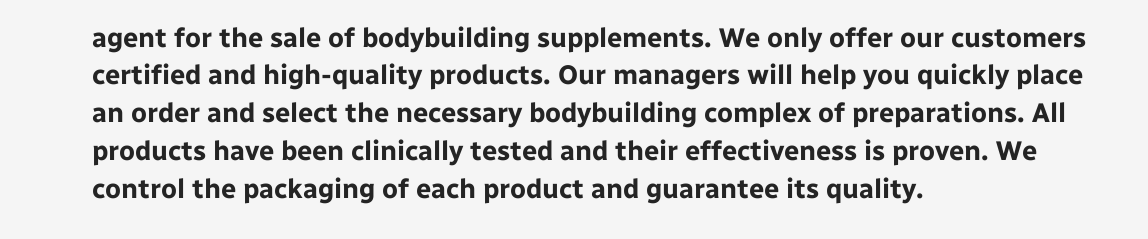agent for the sale of bodybuilding supplements. We only offer our customers certified and high-quality products. Our managers will help you quickly place an order and select the necessary bodybuilding complex of preparations. All products have been clinically tested and their effectiveness is proven. We control the packaging of each product and guarantee its quality.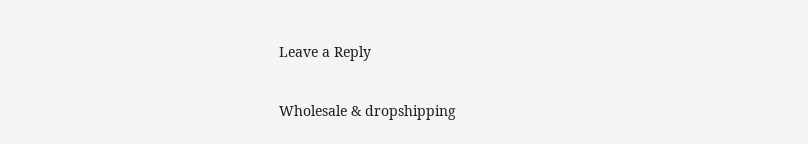Leave a Reply

Wholesale & dropshipping